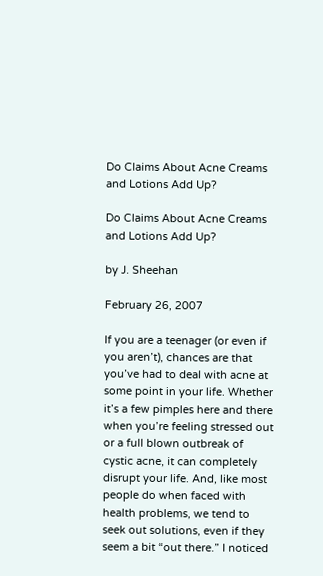Do Claims About Acne Creams and Lotions Add Up?

Do Claims About Acne Creams and Lotions Add Up?

by J. Sheehan

February 26, 2007

If you are a teenager (or even if you aren’t), chances are that you’ve had to deal with acne at some point in your life. Whether it’s a few pimples here and there when you’re feeling stressed out or a full blown outbreak of cystic acne, it can completely disrupt your life. And, like most people do when faced with health problems, we tend to seek out solutions, even if they seem a bit “out there.” I noticed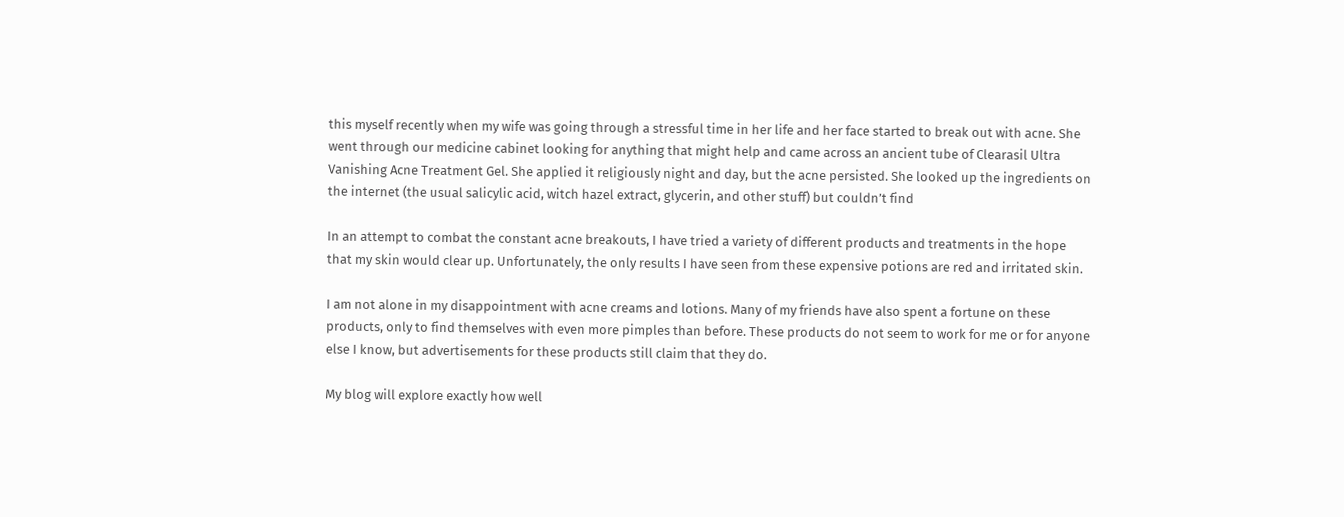this myself recently when my wife was going through a stressful time in her life and her face started to break out with acne. She went through our medicine cabinet looking for anything that might help and came across an ancient tube of Clearasil Ultra Vanishing Acne Treatment Gel. She applied it religiously night and day, but the acne persisted. She looked up the ingredients on the internet (the usual salicylic acid, witch hazel extract, glycerin, and other stuff) but couldn’t find

In an attempt to combat the constant acne breakouts, I have tried a variety of different products and treatments in the hope that my skin would clear up. Unfortunately, the only results I have seen from these expensive potions are red and irritated skin.

I am not alone in my disappointment with acne creams and lotions. Many of my friends have also spent a fortune on these products, only to find themselves with even more pimples than before. These products do not seem to work for me or for anyone else I know, but advertisements for these products still claim that they do.

My blog will explore exactly how well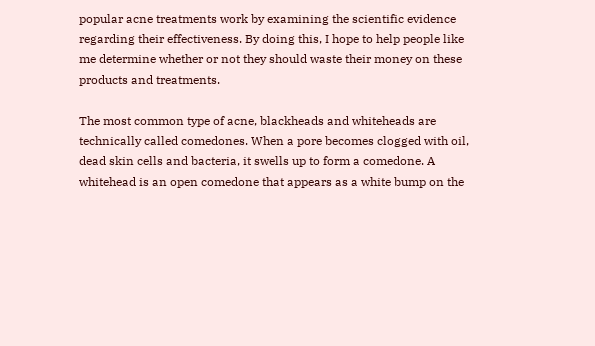popular acne treatments work by examining the scientific evidence regarding their effectiveness. By doing this, I hope to help people like me determine whether or not they should waste their money on these products and treatments.

The most common type of acne, blackheads and whiteheads are technically called comedones. When a pore becomes clogged with oil, dead skin cells and bacteria, it swells up to form a comedone. A whitehead is an open comedone that appears as a white bump on the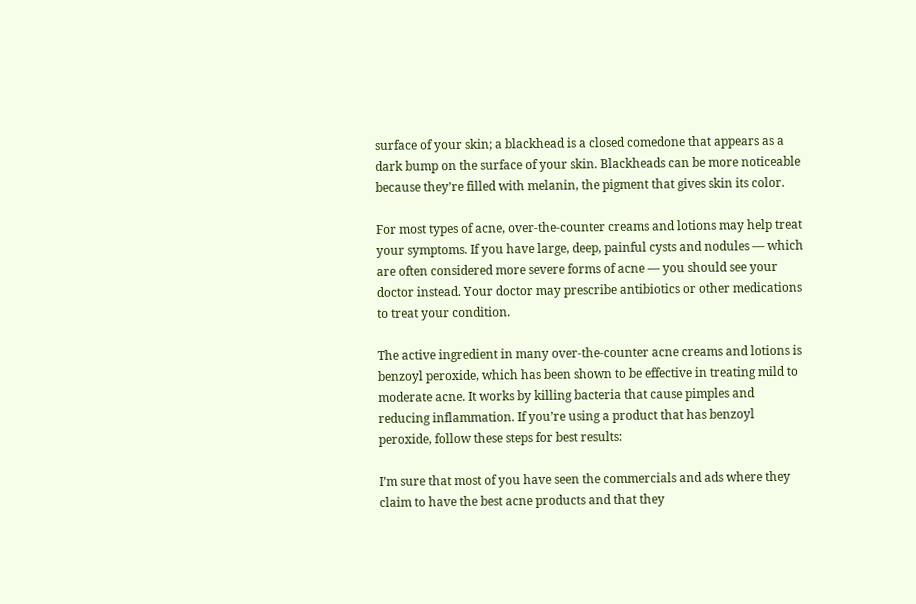surface of your skin; a blackhead is a closed comedone that appears as a dark bump on the surface of your skin. Blackheads can be more noticeable because they’re filled with melanin, the pigment that gives skin its color.

For most types of acne, over-the-counter creams and lotions may help treat your symptoms. If you have large, deep, painful cysts and nodules — which are often considered more severe forms of acne — you should see your doctor instead. Your doctor may prescribe antibiotics or other medications to treat your condition.

The active ingredient in many over-the-counter acne creams and lotions is benzoyl peroxide, which has been shown to be effective in treating mild to moderate acne. It works by killing bacteria that cause pimples and reducing inflammation. If you’re using a product that has benzoyl peroxide, follow these steps for best results:

I’m sure that most of you have seen the commercials and ads where they claim to have the best acne products and that they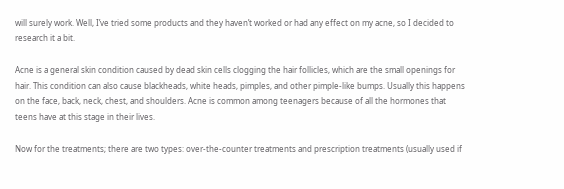will surely work. Well, I’ve tried some products and they haven’t worked or had any effect on my acne, so I decided to research it a bit.

Acne is a general skin condition caused by dead skin cells clogging the hair follicles, which are the small openings for hair. This condition can also cause blackheads, white heads, pimples, and other pimple-like bumps. Usually this happens on the face, back, neck, chest, and shoulders. Acne is common among teenagers because of all the hormones that teens have at this stage in their lives.

Now for the treatments; there are two types: over-the-counter treatments and prescription treatments (usually used if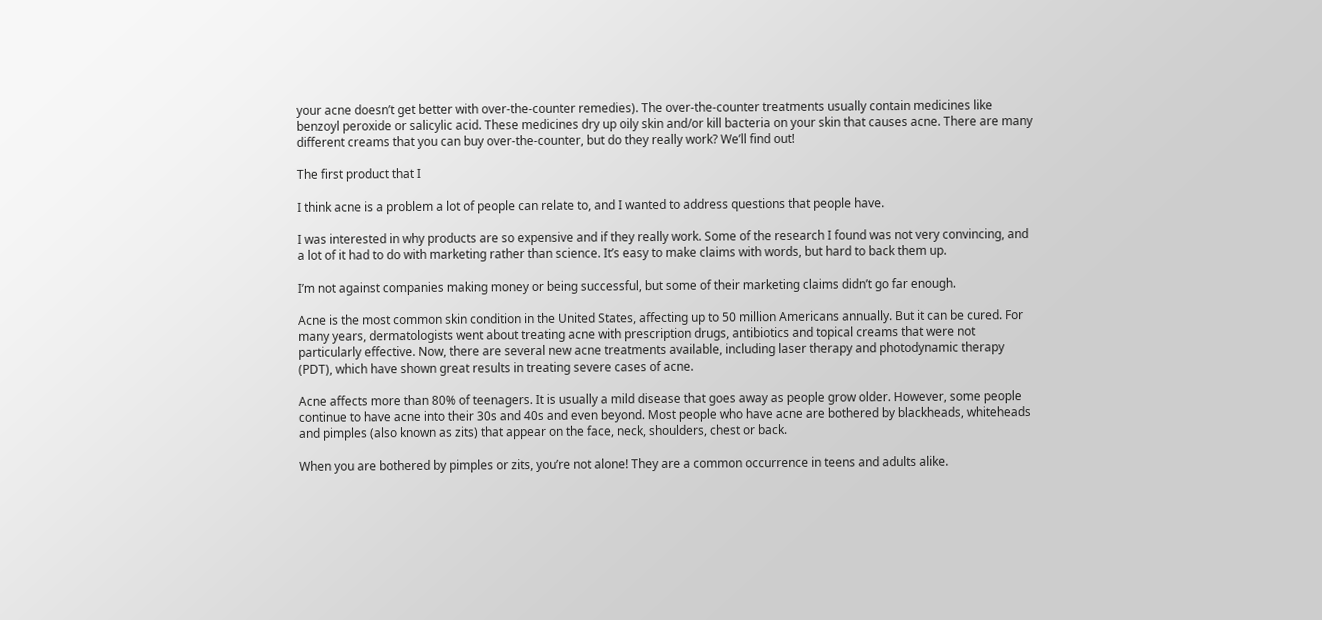your acne doesn’t get better with over-the-counter remedies). The over-the-counter treatments usually contain medicines like benzoyl peroxide or salicylic acid. These medicines dry up oily skin and/or kill bacteria on your skin that causes acne. There are many different creams that you can buy over-the-counter, but do they really work? We’ll find out!

The first product that I

I think acne is a problem a lot of people can relate to, and I wanted to address questions that people have.

I was interested in why products are so expensive and if they really work. Some of the research I found was not very convincing, and a lot of it had to do with marketing rather than science. It’s easy to make claims with words, but hard to back them up.

I’m not against companies making money or being successful, but some of their marketing claims didn’t go far enough.

Acne is the most common skin condition in the United States, affecting up to 50 million Americans annually. But it can be cured. For many years, dermatologists went about treating acne with prescription drugs, antibiotics and topical creams that were not particularly effective. Now, there are several new acne treatments available, including laser therapy and photodynamic therapy (PDT), which have shown great results in treating severe cases of acne.

Acne affects more than 80% of teenagers. It is usually a mild disease that goes away as people grow older. However, some people continue to have acne into their 30s and 40s and even beyond. Most people who have acne are bothered by blackheads, whiteheads and pimples (also known as zits) that appear on the face, neck, shoulders, chest or back.

When you are bothered by pimples or zits, you’re not alone! They are a common occurrence in teens and adults alike.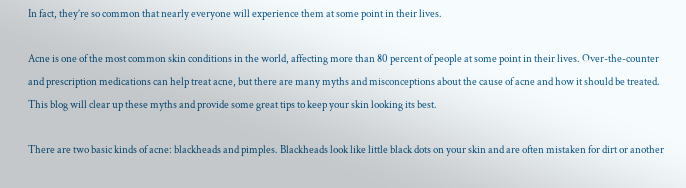In fact, they’re so common that nearly everyone will experience them at some point in their lives.

Acne is one of the most common skin conditions in the world, affecting more than 80 percent of people at some point in their lives. Over-the-counter and prescription medications can help treat acne, but there are many myths and misconceptions about the cause of acne and how it should be treated. This blog will clear up these myths and provide some great tips to keep your skin looking its best.

There are two basic kinds of acne: blackheads and pimples. Blackheads look like little black dots on your skin and are often mistaken for dirt or another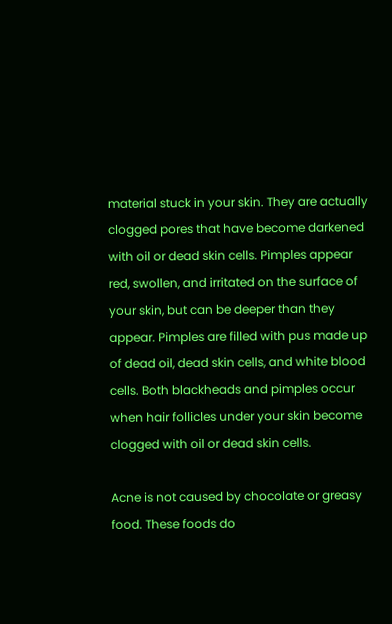material stuck in your skin. They are actually clogged pores that have become darkened with oil or dead skin cells. Pimples appear red, swollen, and irritated on the surface of your skin, but can be deeper than they appear. Pimples are filled with pus made up of dead oil, dead skin cells, and white blood cells. Both blackheads and pimples occur when hair follicles under your skin become clogged with oil or dead skin cells.

Acne is not caused by chocolate or greasy food. These foods do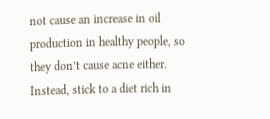not cause an increase in oil production in healthy people, so they don’t cause acne either. Instead, stick to a diet rich in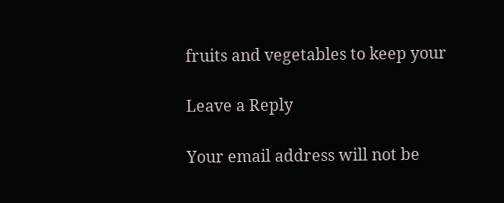fruits and vegetables to keep your

Leave a Reply

Your email address will not be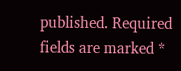published. Required fields are marked *